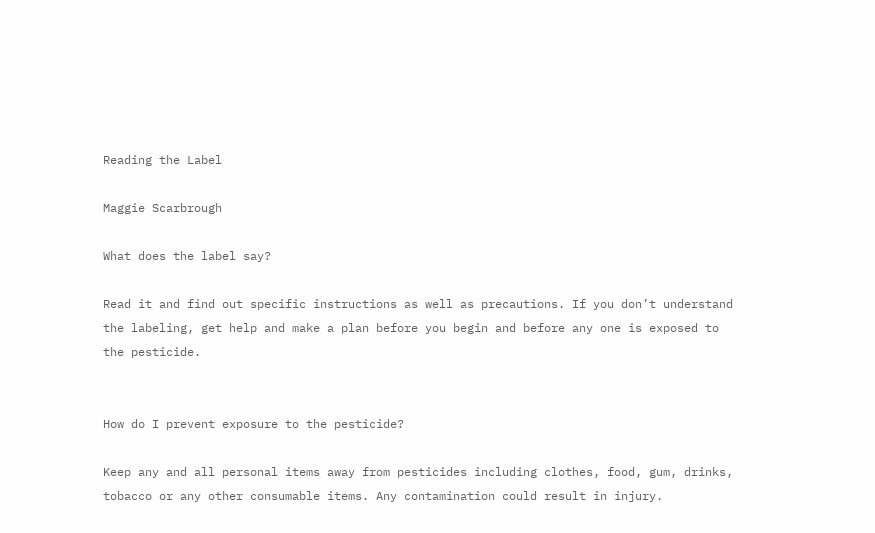Reading the Label

Maggie Scarbrough

What does the label say?

Read it and find out specific instructions as well as precautions. If you don’t understand the labeling, get help and make a plan before you begin and before any one is exposed to the pesticide.


How do I prevent exposure to the pesticide?

Keep any and all personal items away from pesticides including clothes, food, gum, drinks, tobacco or any other consumable items. Any contamination could result in injury.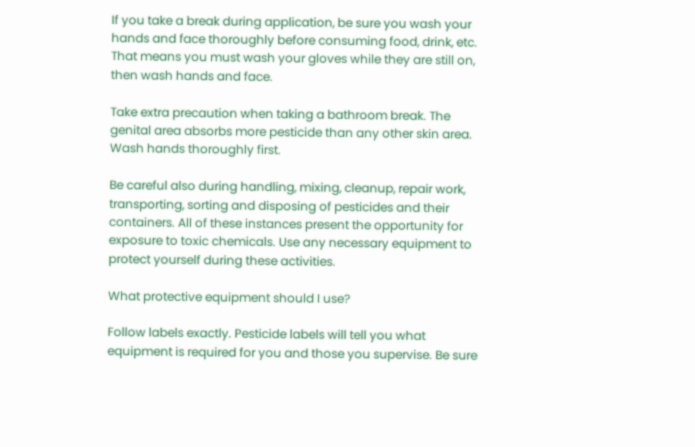If you take a break during application, be sure you wash your hands and face thoroughly before consuming food, drink, etc. That means you must wash your gloves while they are still on, then wash hands and face.

Take extra precaution when taking a bathroom break. The genital area absorbs more pesticide than any other skin area. Wash hands thoroughly first.

Be careful also during handling, mixing, cleanup, repair work, transporting, sorting and disposing of pesticides and their containers. All of these instances present the opportunity for exposure to toxic chemicals. Use any necessary equipment to protect yourself during these activities.

What protective equipment should I use?

Follow labels exactly. Pesticide labels will tell you what equipment is required for you and those you supervise. Be sure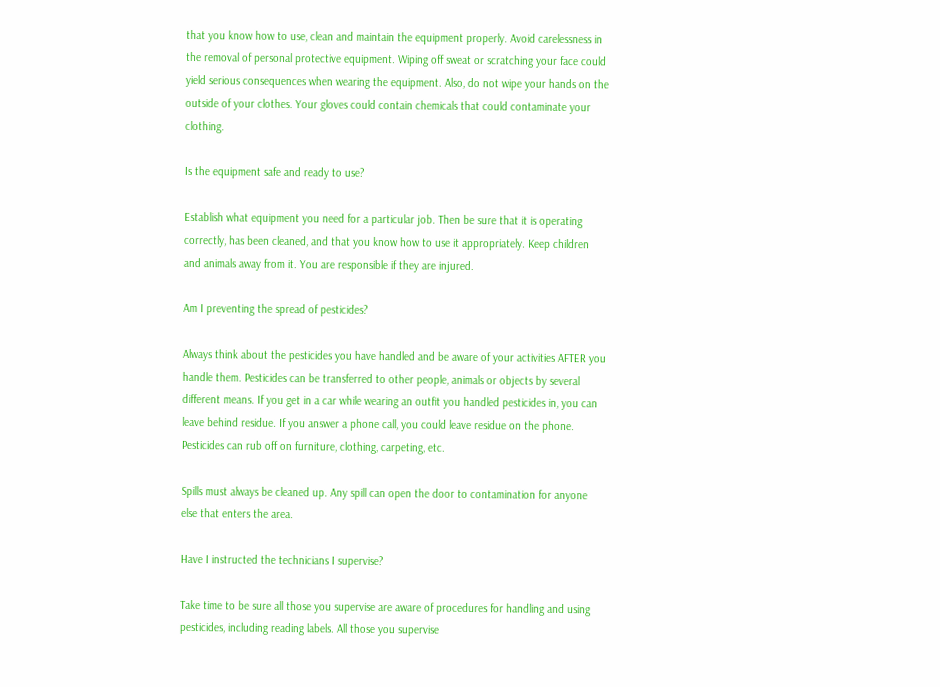that you know how to use, clean and maintain the equipment properly. Avoid carelessness in the removal of personal protective equipment. Wiping off sweat or scratching your face could yield serious consequences when wearing the equipment. Also, do not wipe your hands on the outside of your clothes. Your gloves could contain chemicals that could contaminate your clothing.

Is the equipment safe and ready to use?

Establish what equipment you need for a particular job. Then be sure that it is operating correctly, has been cleaned, and that you know how to use it appropriately. Keep children and animals away from it. You are responsible if they are injured.

Am I preventing the spread of pesticides?

Always think about the pesticides you have handled and be aware of your activities AFTER you handle them. Pesticides can be transferred to other people, animals or objects by several different means. If you get in a car while wearing an outfit you handled pesticides in, you can leave behind residue. If you answer a phone call, you could leave residue on the phone. Pesticides can rub off on furniture, clothing, carpeting, etc.

Spills must always be cleaned up. Any spill can open the door to contamination for anyone else that enters the area.

Have I instructed the technicians I supervise?

Take time to be sure all those you supervise are aware of procedures for handling and using pesticides, including reading labels. All those you supervise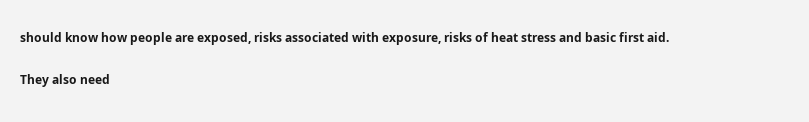should know how people are exposed, risks associated with exposure, risks of heat stress and basic first aid.

They also need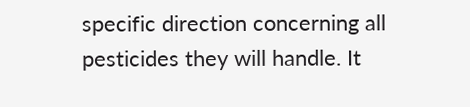specific direction concerning all pesticides they will handle. It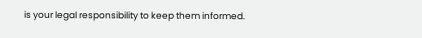is your legal responsibility to keep them informed.